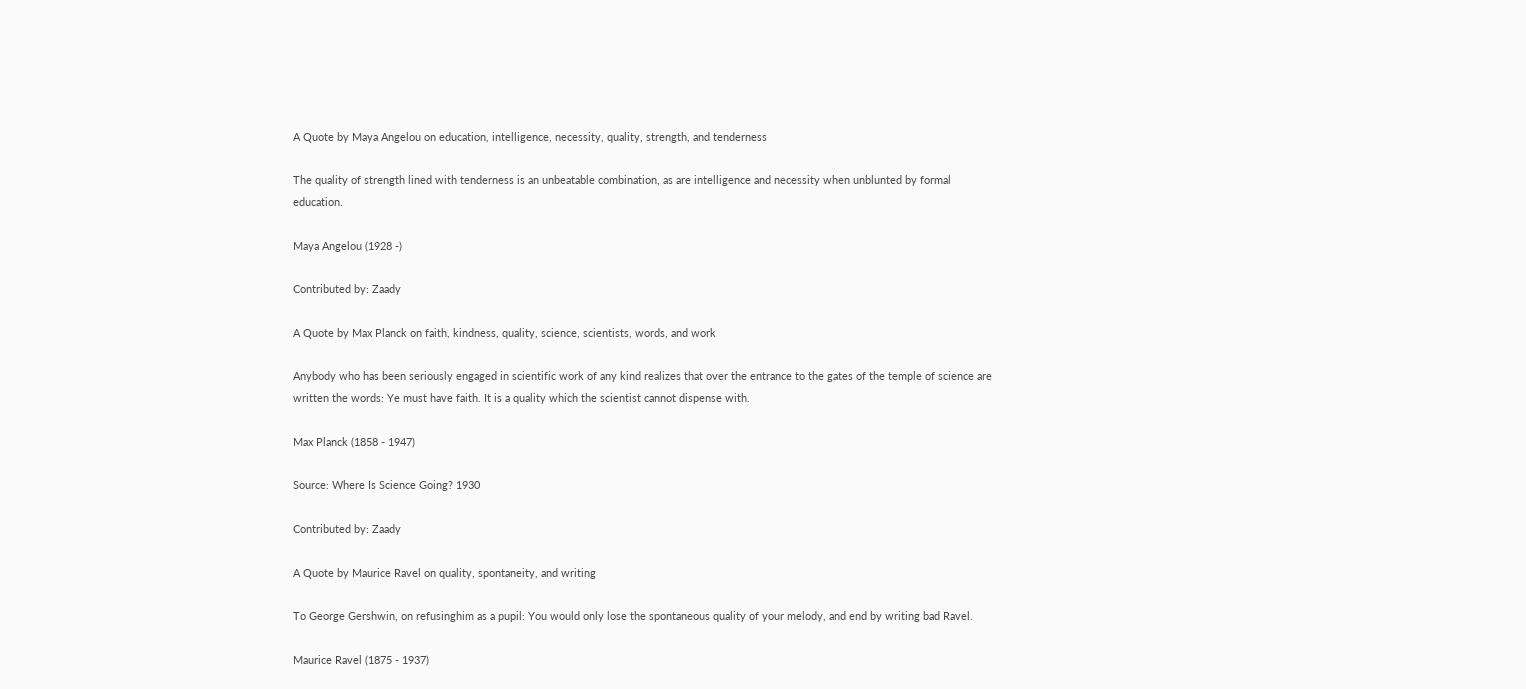A Quote by Maya Angelou on education, intelligence, necessity, quality, strength, and tenderness

The quality of strength lined with tenderness is an unbeatable combination, as are intelligence and necessity when unblunted by formal education.

Maya Angelou (1928 -)

Contributed by: Zaady

A Quote by Max Planck on faith, kindness, quality, science, scientists, words, and work

Anybody who has been seriously engaged in scientific work of any kind realizes that over the entrance to the gates of the temple of science are written the words: Ye must have faith. It is a quality which the scientist cannot dispense with.

Max Planck (1858 - 1947)

Source: Where Is Science Going? 1930

Contributed by: Zaady

A Quote by Maurice Ravel on quality, spontaneity, and writing

To George Gershwin, on refusinghim as a pupil: You would only lose the spontaneous quality of your melody, and end by writing bad Ravel.

Maurice Ravel (1875 - 1937)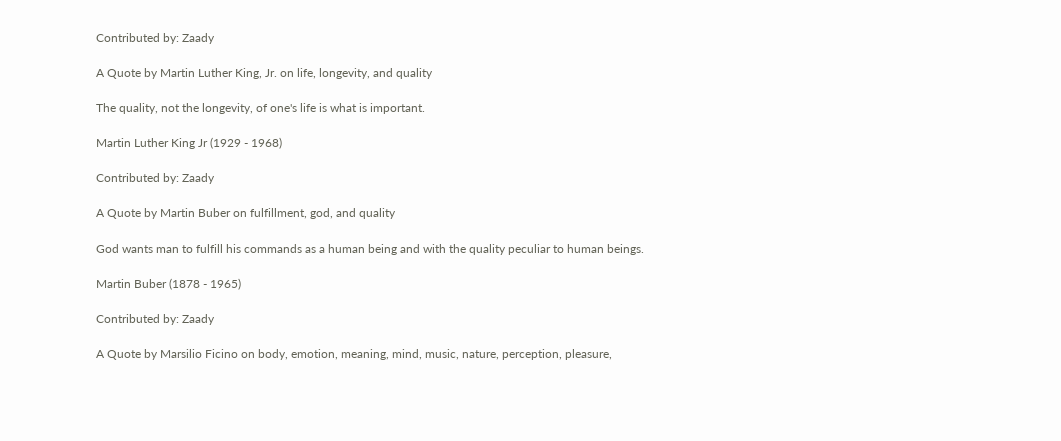Contributed by: Zaady

A Quote by Martin Luther King, Jr. on life, longevity, and quality

The quality, not the longevity, of one's life is what is important.

Martin Luther King Jr (1929 - 1968)

Contributed by: Zaady

A Quote by Martin Buber on fulfillment, god, and quality

God wants man to fulfill his commands as a human being and with the quality peculiar to human beings.

Martin Buber (1878 - 1965)

Contributed by: Zaady

A Quote by Marsilio Ficino on body, emotion, meaning, mind, music, nature, perception, pleasure,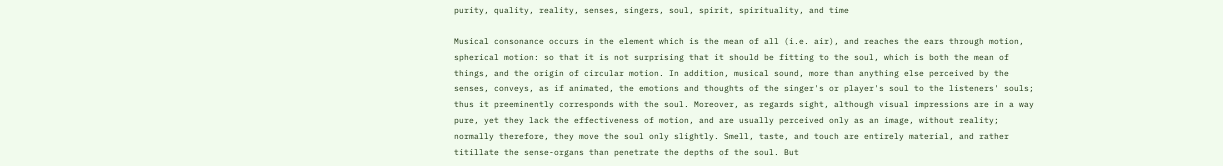purity, quality, reality, senses, singers, soul, spirit, spirituality, and time

Musical consonance occurs in the element which is the mean of all (i.e. air), and reaches the ears through motion, spherical motion: so that it is not surprising that it should be fitting to the soul, which is both the mean of things, and the origin of circular motion. In addition, musical sound, more than anything else perceived by the senses, conveys, as if animated, the emotions and thoughts of the singer's or player's soul to the listeners' souls; thus it preeminently corresponds with the soul. Moreover, as regards sight, although visual impressions are in a way pure, yet they lack the effectiveness of motion, and are usually perceived only as an image, without reality; normally therefore, they move the soul only slightly. Smell, taste, and touch are entirely material, and rather titillate the sense-organs than penetrate the depths of the soul. But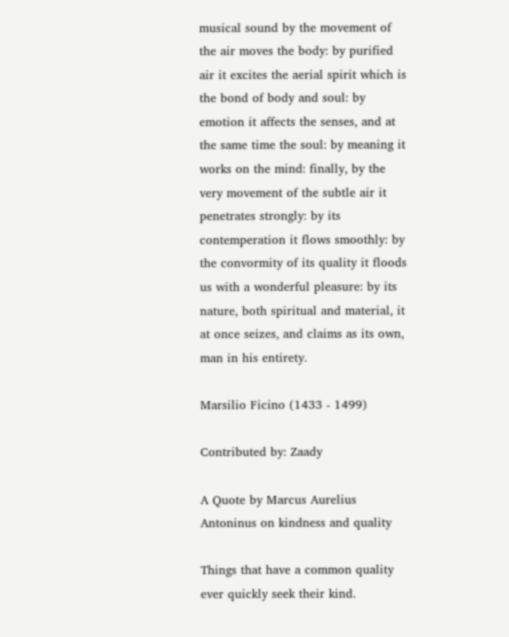musical sound by the movement of the air moves the body: by purified air it excites the aerial spirit which is the bond of body and soul: by emotion it affects the senses, and at the same time the soul: by meaning it works on the mind: finally, by the very movement of the subtle air it penetrates strongly: by its contemperation it flows smoothly: by the convormity of its quality it floods us with a wonderful pleasure: by its nature, both spiritual and material, it at once seizes, and claims as its own, man in his entirety.

Marsilio Ficino (1433 - 1499)

Contributed by: Zaady

A Quote by Marcus Aurelius Antoninus on kindness and quality

Things that have a common quality ever quickly seek their kind.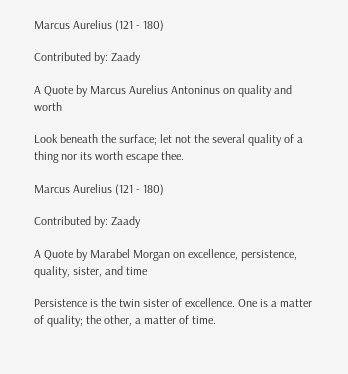Marcus Aurelius (121 - 180)

Contributed by: Zaady

A Quote by Marcus Aurelius Antoninus on quality and worth

Look beneath the surface; let not the several quality of a thing nor its worth escape thee.

Marcus Aurelius (121 - 180)

Contributed by: Zaady

A Quote by Marabel Morgan on excellence, persistence, quality, sister, and time

Persistence is the twin sister of excellence. One is a matter of quality; the other, a matter of time.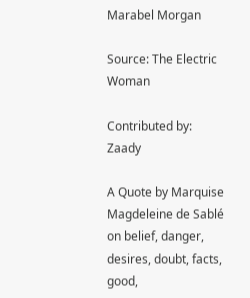Marabel Morgan

Source: The Electric Woman

Contributed by: Zaady

A Quote by Marquise Magdeleine de Sablé on belief, danger, desires, doubt, facts, good,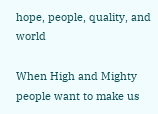hope, people, quality, and world

When High and Mighty people want to make us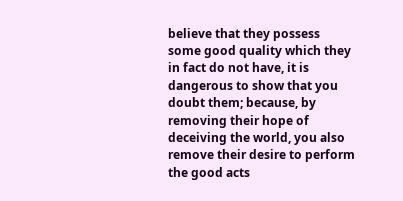believe that they possess some good quality which they in fact do not have, it is dangerous to show that you doubt them; because, by removing their hope of deceiving the world, you also remove their desire to perform the good acts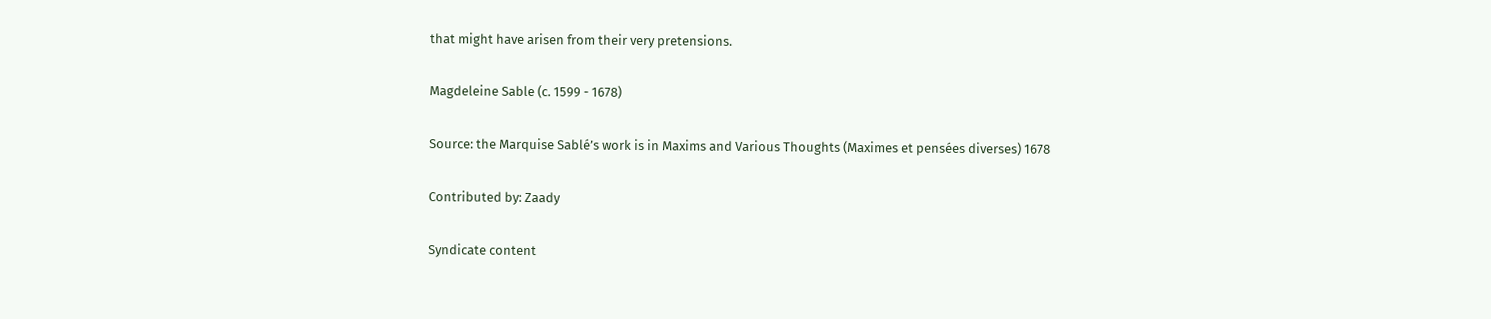that might have arisen from their very pretensions.

Magdeleine Sable (c. 1599 - 1678)

Source: the Marquise Sablé’s work is in Maxims and Various Thoughts (Maximes et pensées diverses) 1678

Contributed by: Zaady

Syndicate content